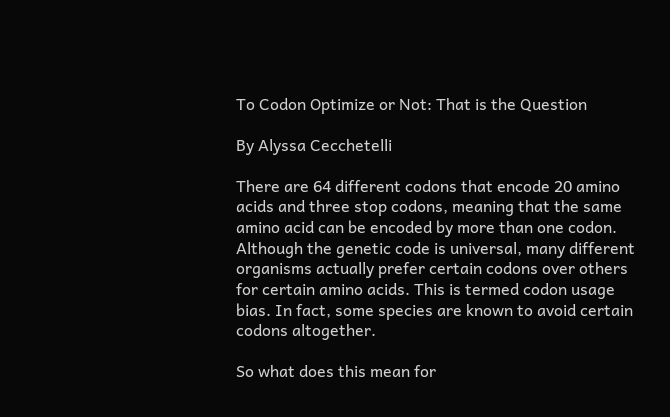To Codon Optimize or Not: That is the Question

By Alyssa Cecchetelli

There are 64 different codons that encode 20 amino acids and three stop codons, meaning that the same amino acid can be encoded by more than one codon. Although the genetic code is universal, many different organisms actually prefer certain codons over others for certain amino acids. This is termed codon usage bias. In fact, some species are known to avoid certain codons altogether.

So what does this mean for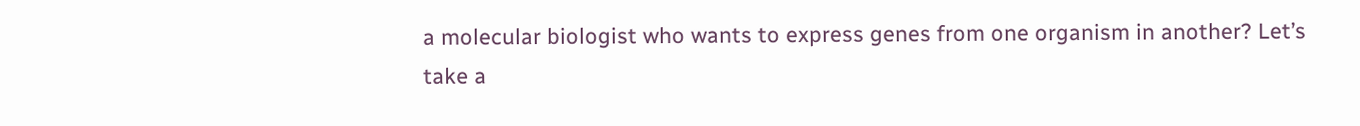a molecular biologist who wants to express genes from one organism in another? Let’s take a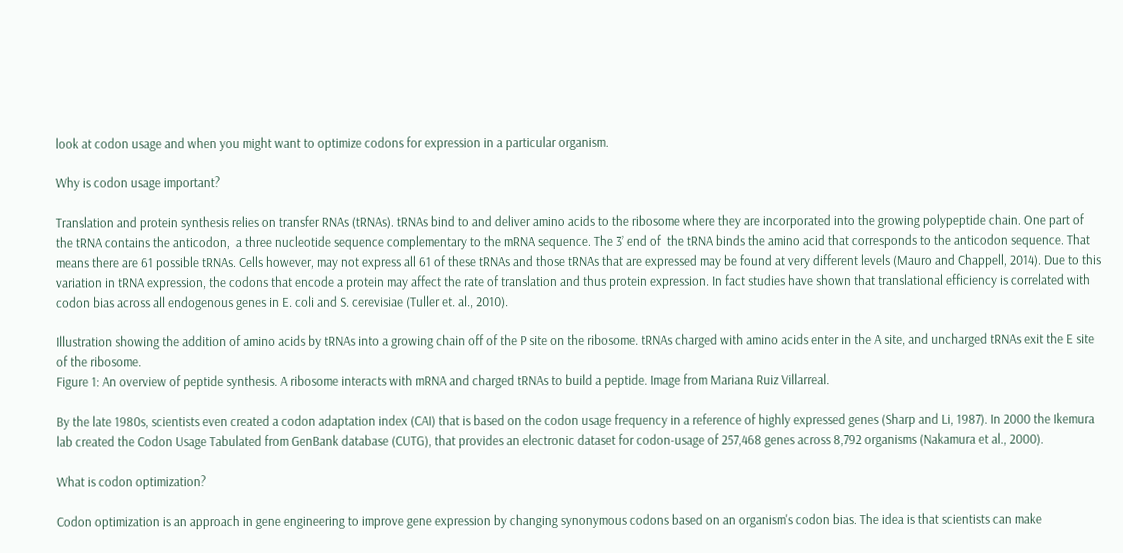look at codon usage and when you might want to optimize codons for expression in a particular organism.

Why is codon usage important?

Translation and protein synthesis relies on transfer RNAs (tRNAs). tRNAs bind to and deliver amino acids to the ribosome where they are incorporated into the growing polypeptide chain. One part of the tRNA contains the anticodon,  a three nucleotide sequence complementary to the mRNA sequence. The 3’ end of  the tRNA binds the amino acid that corresponds to the anticodon sequence. That means there are 61 possible tRNAs. Cells however, may not express all 61 of these tRNAs and those tRNAs that are expressed may be found at very different levels (Mauro and Chappell, 2014). Due to this variation in tRNA expression, the codons that encode a protein may affect the rate of translation and thus protein expression. In fact studies have shown that translational efficiency is correlated with codon bias across all endogenous genes in E. coli and S. cerevisiae (Tuller et. al., 2010).

Illustration showing the addition of amino acids by tRNAs into a growing chain off of the P site on the ribosome. tRNAs charged with amino acids enter in the A site, and uncharged tRNAs exit the E site of the ribosome.
Figure 1: An overview of peptide synthesis. A ribosome interacts with mRNA and charged tRNAs to build a peptide. Image from Mariana Ruiz Villarreal.

By the late 1980s, scientists even created a codon adaptation index (CAI) that is based on the codon usage frequency in a reference of highly expressed genes (Sharp and Li, 1987). In 2000 the Ikemura lab created the Codon Usage Tabulated from GenBank database (CUTG), that provides an electronic dataset for codon-usage of 257,468 genes across 8,792 organisms (Nakamura et al., 2000).

What is codon optimization?

Codon optimization is an approach in gene engineering to improve gene expression by changing synonymous codons based on an organism's codon bias. The idea is that scientists can make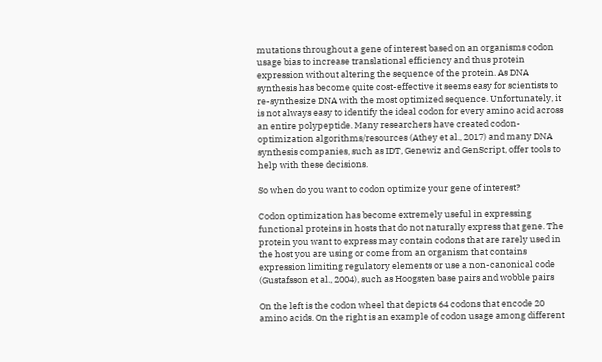mutations throughout a gene of interest based on an organisms codon usage bias to increase translational efficiency and thus protein expression without altering the sequence of the protein. As DNA synthesis has become quite cost-effective it seems easy for scientists to re-synthesize DNA with the most optimized sequence. Unfortunately, it is not always easy to identify the ideal codon for every amino acid across an entire polypeptide. Many researchers have created codon-optimization algorithms/resources (Athey et al., 2017) and many DNA synthesis companies, such as IDT, Genewiz and GenScript, offer tools to help with these decisions.

So when do you want to codon optimize your gene of interest?

Codon optimization has become extremely useful in expressing functional proteins in hosts that do not naturally express that gene. The protein you want to express may contain codons that are rarely used in the host you are using or come from an organism that contains expression limiting regulatory elements or use a non-canonical code (Gustafsson et al., 2004), such as Hoogsten base pairs and wobble pairs

On the left is the codon wheel that depicts 64 codons that encode 20 amino acids. On the right is an example of codon usage among different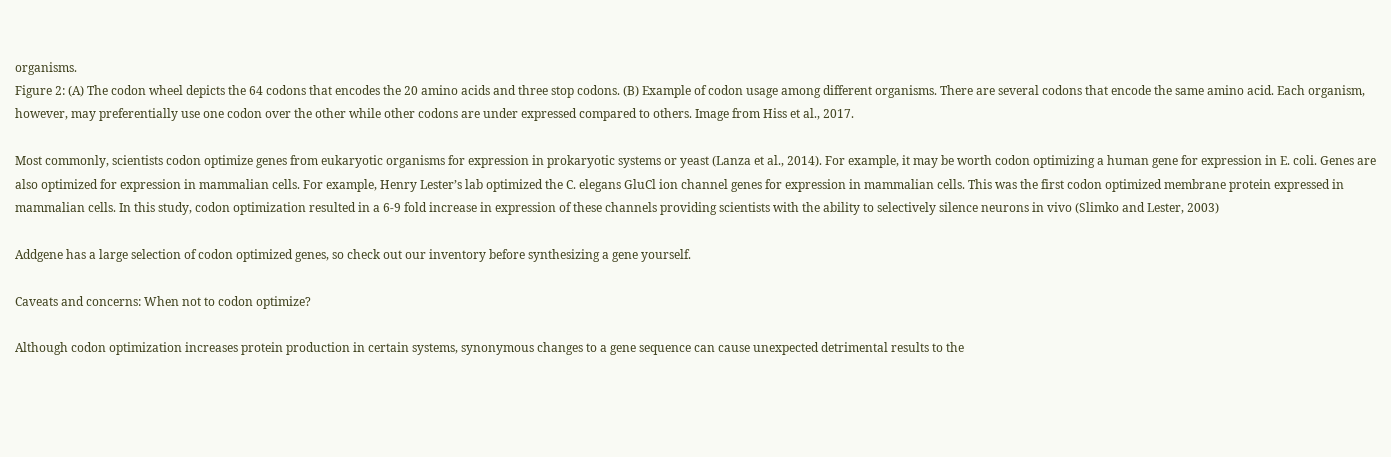organisms.
Figure 2: (A) The codon wheel depicts the 64 codons that encodes the 20 amino acids and three stop codons. (B) Example of codon usage among different organisms. There are several codons that encode the same amino acid. Each organism, however, may preferentially use one codon over the other while other codons are under expressed compared to others. Image from Hiss et al., 2017.

Most commonly, scientists codon optimize genes from eukaryotic organisms for expression in prokaryotic systems or yeast (Lanza et al., 2014). For example, it may be worth codon optimizing a human gene for expression in E. coli. Genes are also optimized for expression in mammalian cells. For example, Henry Lester’s lab optimized the C. elegans GluCl ion channel genes for expression in mammalian cells. This was the first codon optimized membrane protein expressed in mammalian cells. In this study, codon optimization resulted in a 6-9 fold increase in expression of these channels providing scientists with the ability to selectively silence neurons in vivo (Slimko and Lester, 2003)

Addgene has a large selection of codon optimized genes, so check out our inventory before synthesizing a gene yourself.

Caveats and concerns: When not to codon optimize?

Although codon optimization increases protein production in certain systems, synonymous changes to a gene sequence can cause unexpected detrimental results to the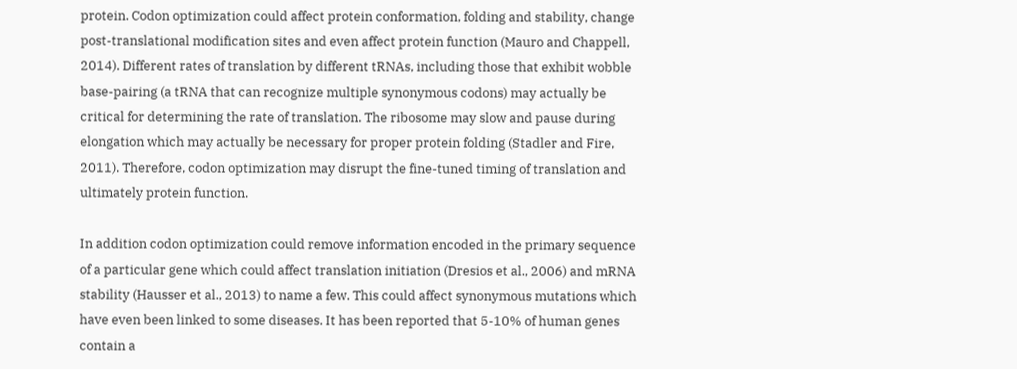protein. Codon optimization could affect protein conformation, folding and stability, change post-translational modification sites and even affect protein function (Mauro and Chappell, 2014). Different rates of translation by different tRNAs, including those that exhibit wobble base-pairing (a tRNA that can recognize multiple synonymous codons) may actually be critical for determining the rate of translation. The ribosome may slow and pause during elongation which may actually be necessary for proper protein folding (Stadler and Fire, 2011). Therefore, codon optimization may disrupt the fine-tuned timing of translation and ultimately protein function.

In addition codon optimization could remove information encoded in the primary sequence of a particular gene which could affect translation initiation (Dresios et al., 2006) and mRNA stability (Hausser et al., 2013) to name a few. This could affect synonymous mutations which have even been linked to some diseases. It has been reported that 5-10% of human genes contain a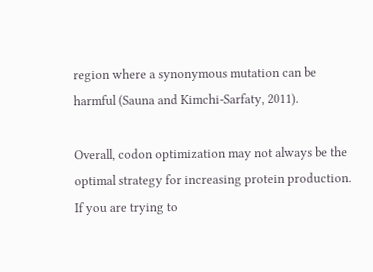region where a synonymous mutation can be harmful (Sauna and Kimchi-Sarfaty, 2011).

Overall, codon optimization may not always be the optimal strategy for increasing protein production. If you are trying to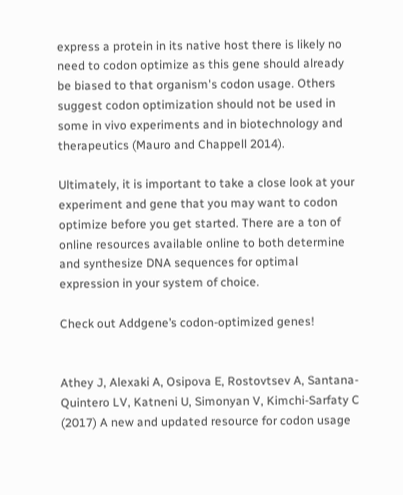express a protein in its native host there is likely no need to codon optimize as this gene should already be biased to that organism's codon usage. Others suggest codon optimization should not be used in some in vivo experiments and in biotechnology and therapeutics (Mauro and Chappell 2014).

Ultimately, it is important to take a close look at your experiment and gene that you may want to codon optimize before you get started. There are a ton of online resources available online to both determine and synthesize DNA sequences for optimal expression in your system of choice.

Check out Addgene’s codon-optimized genes!


Athey J, Alexaki A, Osipova E, Rostovtsev A, Santana-Quintero LV, Katneni U, Simonyan V, Kimchi-Sarfaty C (2017) A new and updated resource for codon usage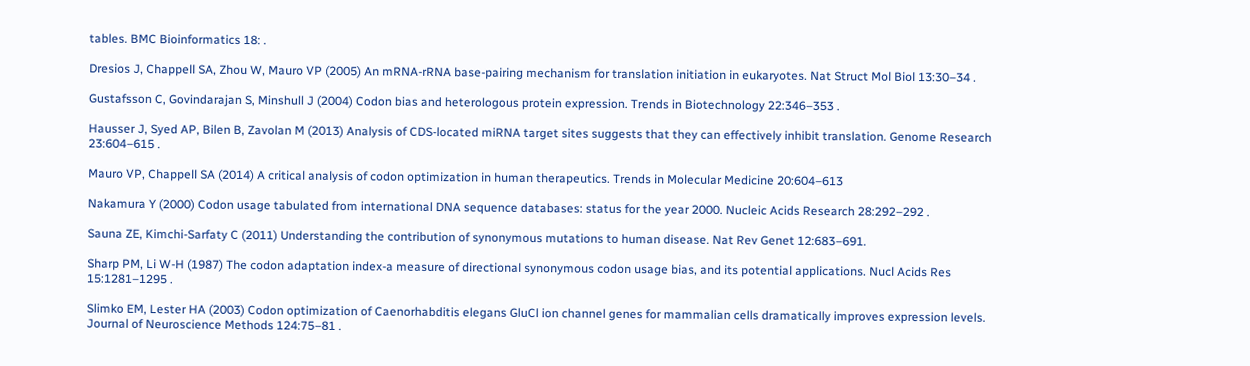tables. BMC Bioinformatics 18: .

Dresios J, Chappell SA, Zhou W, Mauro VP (2005) An mRNA-rRNA base-pairing mechanism for translation initiation in eukaryotes. Nat Struct Mol Biol 13:30–34 .

Gustafsson C, Govindarajan S, Minshull J (2004) Codon bias and heterologous protein expression. Trends in Biotechnology 22:346–353 .

Hausser J, Syed AP, Bilen B, Zavolan M (2013) Analysis of CDS-located miRNA target sites suggests that they can effectively inhibit translation. Genome Research 23:604–615 .

Mauro VP, Chappell SA (2014) A critical analysis of codon optimization in human therapeutics. Trends in Molecular Medicine 20:604–613

Nakamura Y (2000) Codon usage tabulated from international DNA sequence databases: status for the year 2000. Nucleic Acids Research 28:292–292 .

Sauna ZE, Kimchi-Sarfaty C (2011) Understanding the contribution of synonymous mutations to human disease. Nat Rev Genet 12:683–691.

Sharp PM, Li W-H (1987) The codon adaptation index-a measure of directional synonymous codon usage bias, and its potential applications. Nucl Acids Res 15:1281–1295 .

Slimko EM, Lester HA (2003) Codon optimization of Caenorhabditis elegans GluCl ion channel genes for mammalian cells dramatically improves expression levels. Journal of Neuroscience Methods 124:75–81 .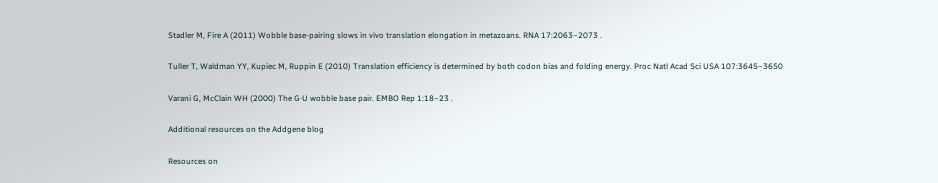Stadler M, Fire A (2011) Wobble base-pairing slows in vivo translation elongation in metazoans. RNA 17:2063–2073 .

Tuller T, Waldman YY, Kupiec M, Ruppin E (2010) Translation efficiency is determined by both codon bias and folding energy. Proc Natl Acad Sci USA 107:3645–3650

Varani G, McClain WH (2000) The G·U wobble base pair. EMBO Rep 1:18–23 .

Additional resources on the Addgene blog

Resources on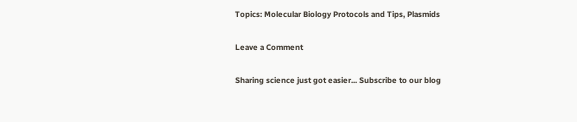Topics: Molecular Biology Protocols and Tips, Plasmids

Leave a Comment

Sharing science just got easier... Subscribe to our blog